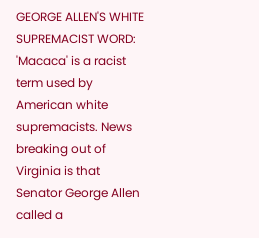GEORGE ALLEN'S WHITE SUPREMACIST WORD: 'Macaca' is a racist term used by American white supremacists. News breaking out of Virginia is that Senator George Allen called a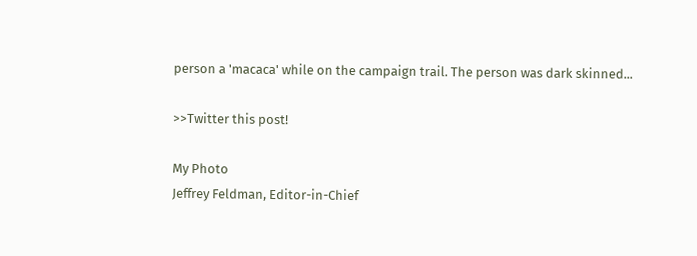person a 'macaca' while on the campaign trail. The person was dark skinned...

>>Twitter this post!

My Photo
Jeffrey Feldman, Editor-in-Chief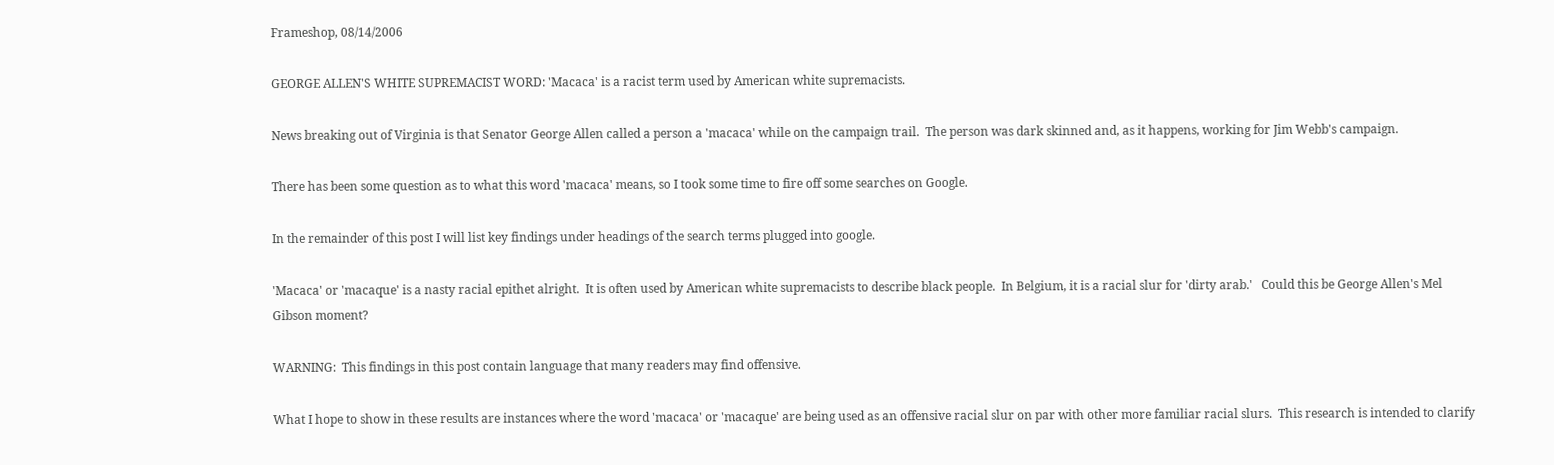Frameshop, 08/14/2006

GEORGE ALLEN'S WHITE SUPREMACIST WORD: 'Macaca' is a racist term used by American white supremacists.

News breaking out of Virginia is that Senator George Allen called a person a 'macaca' while on the campaign trail.  The person was dark skinned and, as it happens, working for Jim Webb's campaign.

There has been some question as to what this word 'macaca' means, so I took some time to fire off some searches on Google.

In the remainder of this post I will list key findings under headings of the search terms plugged into google.

'Macaca' or 'macaque' is a nasty racial epithet alright.  It is often used by American white supremacists to describe black people.  In Belgium, it is a racial slur for 'dirty arab.'   Could this be George Allen's Mel Gibson moment?

WARNING:  This findings in this post contain language that many readers may find offensive.

What I hope to show in these results are instances where the word 'macaca' or 'macaque' are being used as an offensive racial slur on par with other more familiar racial slurs.  This research is intended to clarify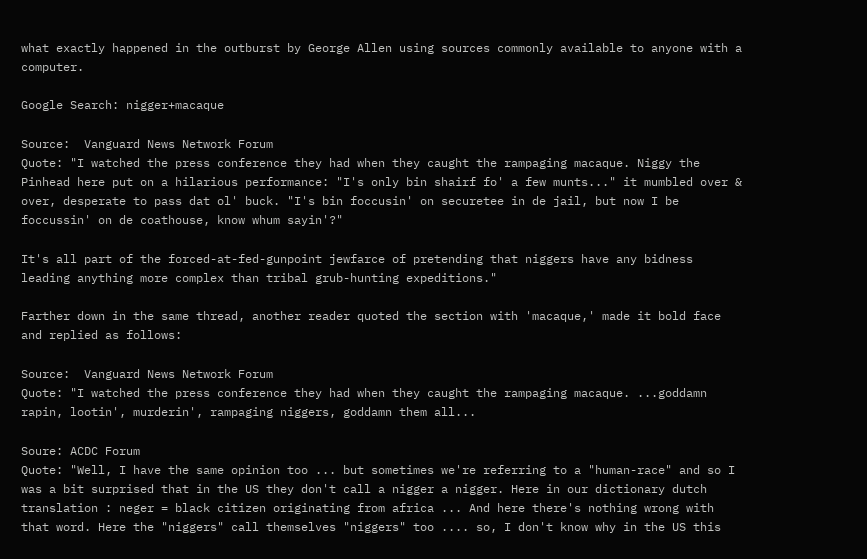what exactly happened in the outburst by George Allen using sources commonly available to anyone with a computer.

Google Search: nigger+macaque

Source:  Vanguard News Network Forum
Quote: "I watched the press conference they had when they caught the rampaging macaque. Niggy the Pinhead here put on a hilarious performance: "I's only bin shairf fo' a few munts..." it mumbled over & over, desperate to pass dat ol' buck. "I's bin foccusin' on securetee in de jail, but now I be foccussin' on de coathouse, know whum sayin'?"

It's all part of the forced-at-fed-gunpoint jewfarce of pretending that niggers have any bidness leading anything more complex than tribal grub-hunting expeditions."

Farther down in the same thread, another reader quoted the section with 'macaque,' made it bold face and replied as follows:

Source:  Vanguard News Network Forum
Quote: "I watched the press conference they had when they caught the rampaging macaque. ...goddamn rapin, lootin', murderin', rampaging niggers, goddamn them all...

Soure: ACDC Forum
Quote: "Well, I have the same opinion too ... but sometimes we're referring to a "human-race" and so I was a bit surprised that in the US they don't call a nigger a nigger. Here in our dictionary dutch translation : neger = black citizen originating from africa ... And here there's nothing wrong with that word. Here the "niggers" call themselves "niggers" too .... so, I don't know why in the US this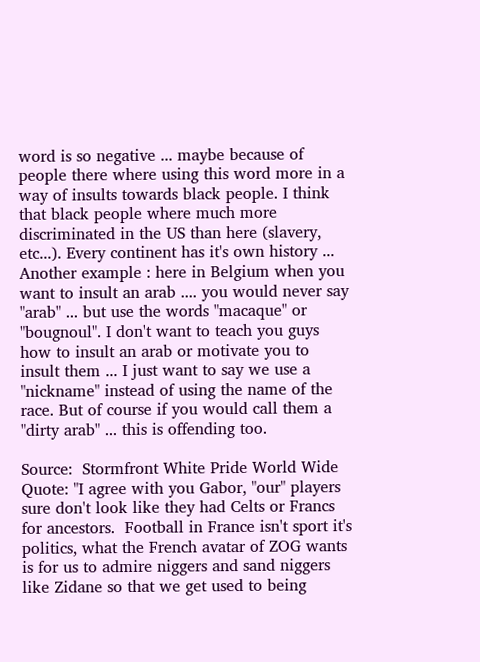word is so negative ... maybe because of people there where using this word more in a way of insults towards black people. I think that black people where much more discriminated in the US than here (slavery, etc...). Every continent has it's own history ... Another example : here in Belgium when you want to insult an arab .... you would never say "arab" ... but use the words "macaque" or "bougnoul". I don't want to teach you guys how to insult an arab or motivate you to insult them ... I just want to say we use a "nickname" instead of using the name of the race. But of course if you would call them a "dirty arab" ... this is offending too.

Source:  Stormfront White Pride World Wide
Quote: "I agree with you Gabor, "our" players sure don't look like they had Celts or Francs for ancestors.  Football in France isn't sport it's politics, what the French avatar of ZOG wants is for us to admire niggers and sand niggers like Zidane so that we get used to being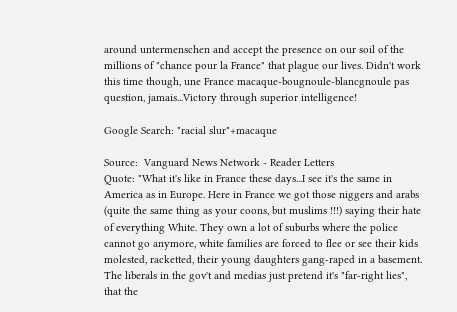around untermenschen and accept the presence on our soil of the millions of "chance pour la France" that plague our lives. Didn't work this time though, une France macaque-bougnoule-blancgnoule pas question, jamais...Victory through superior intelligence!

Google Search: "racial slur"+macaque

Source:  Vanguard News Network - Reader Letters
Quote: "What it's like in France these days...I see it's the same in America as in Europe. Here in France we got those niggers and arabs (quite the same thing as your coons, but muslims !!!) saying their hate of everything White. They own a lot of suburbs where the police cannot go anymore, white families are forced to flee or see their kids molested, racketted, their young daughters gang-raped in a basement. The liberals in the gov't and medias just pretend it's "far-right lies", that the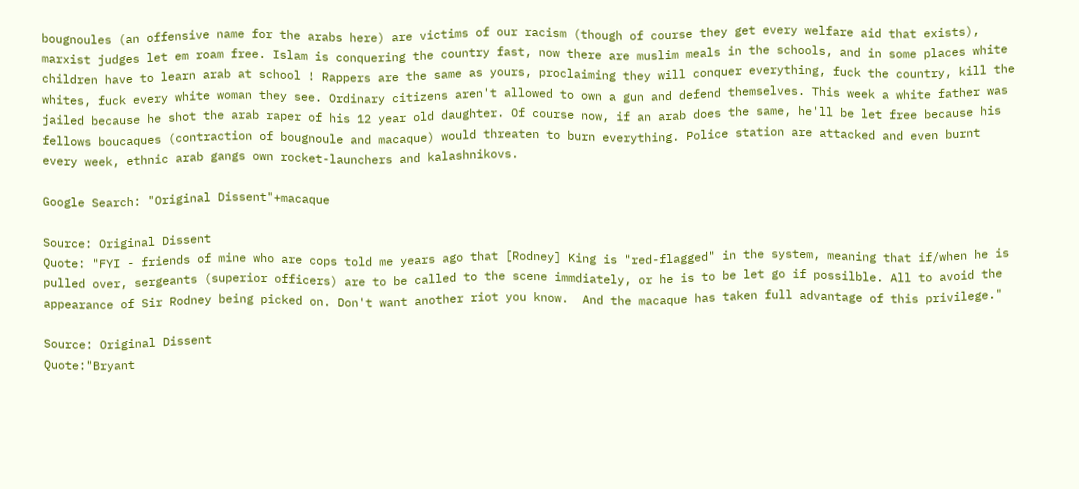bougnoules (an offensive name for the arabs here) are victims of our racism (though of course they get every welfare aid that exists), marxist judges let em roam free. Islam is conquering the country fast, now there are muslim meals in the schools, and in some places white children have to learn arab at school ! Rappers are the same as yours, proclaiming they will conquer everything, fuck the country, kill the whites, fuck every white woman they see. Ordinary citizens aren't allowed to own a gun and defend themselves. This week a white father was jailed because he shot the arab raper of his 12 year old daughter. Of course now, if an arab does the same, he'll be let free because his fellows boucaques (contraction of bougnoule and macaque) would threaten to burn everything. Police station are attacked and even burnt every week, ethnic arab gangs own rocket-launchers and kalashnikovs.

Google Search: "Original Dissent"+macaque

Source: Original Dissent
Quote: "FYI - friends of mine who are cops told me years ago that [Rodney] King is "red-flagged" in the system, meaning that if/when he is pulled over, sergeants (superior officers) are to be called to the scene immdiately, or he is to be let go if possilble. All to avoid the appearance of Sir Rodney being picked on. Don't want another riot you know.  And the macaque has taken full advantage of this privilege."

Source: Original Dissent
Quote:"Bryant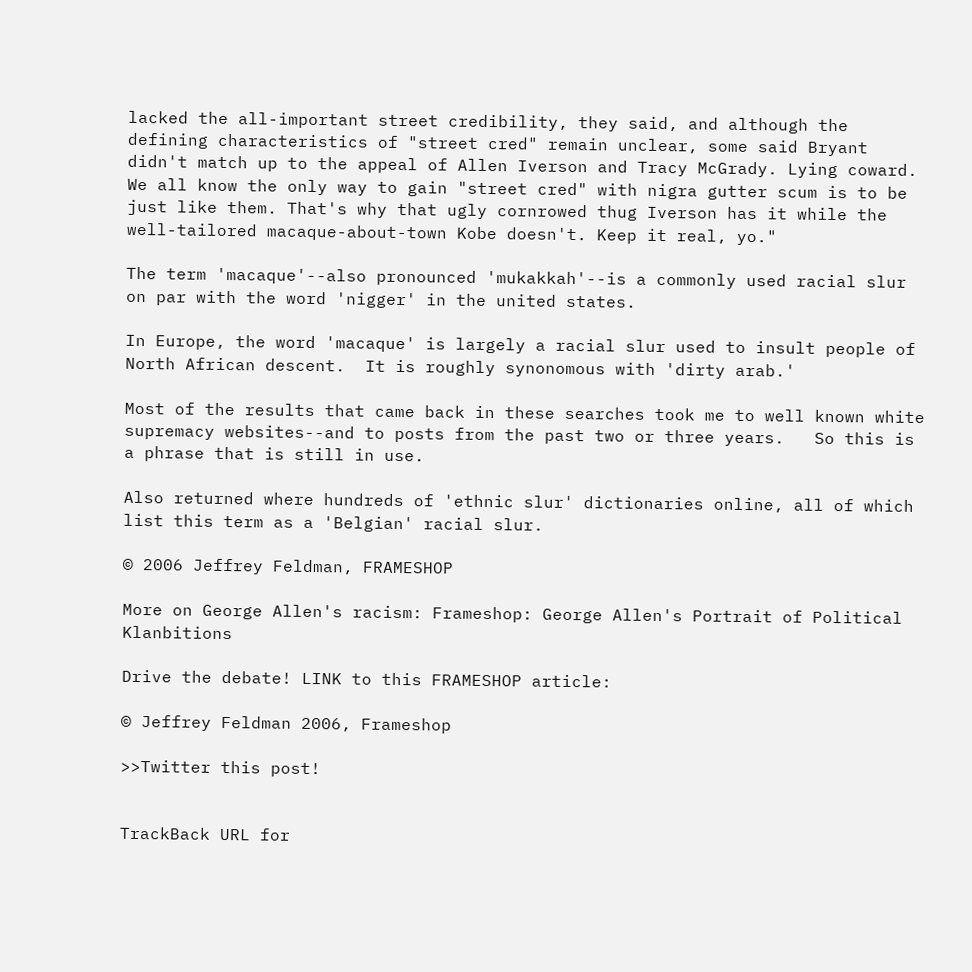lacked the all-important street credibility, they said, and although the defining characteristics of "street cred" remain unclear, some said Bryant didn't match up to the appeal of Allen Iverson and Tracy McGrady. Lying coward. We all know the only way to gain "street cred" with nigra gutter scum is to be just like them. That's why that ugly cornrowed thug Iverson has it while the well-tailored macaque-about-town Kobe doesn't. Keep it real, yo."

The term 'macaque'--also pronounced 'mukakkah'--is a commonly used racial slur on par with the word 'nigger' in the united states.

In Europe, the word 'macaque' is largely a racial slur used to insult people of North African descent.  It is roughly synonomous with 'dirty arab.'

Most of the results that came back in these searches took me to well known white supremacy websites--and to posts from the past two or three years.   So this is a phrase that is still in use.

Also returned where hundreds of 'ethnic slur' dictionaries online, all of which list this term as a 'Belgian' racial slur.

© 2006 Jeffrey Feldman, FRAMESHOP

More on George Allen's racism: Frameshop: George Allen's Portrait of Political Klanbitions

Drive the debate! LINK to this FRAMESHOP article:

© Jeffrey Feldman 2006, Frameshop

>>Twitter this post!


TrackBack URL for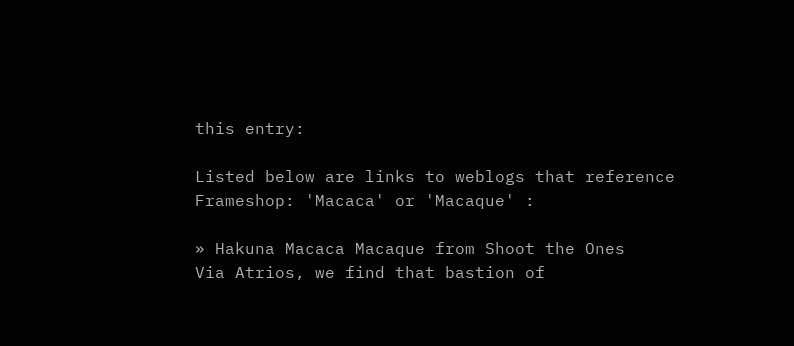this entry:

Listed below are links to weblogs that reference Frameshop: 'Macaca' or 'Macaque' :

» Hakuna Macaca Macaque from Shoot the Ones
Via Atrios, we find that bastion of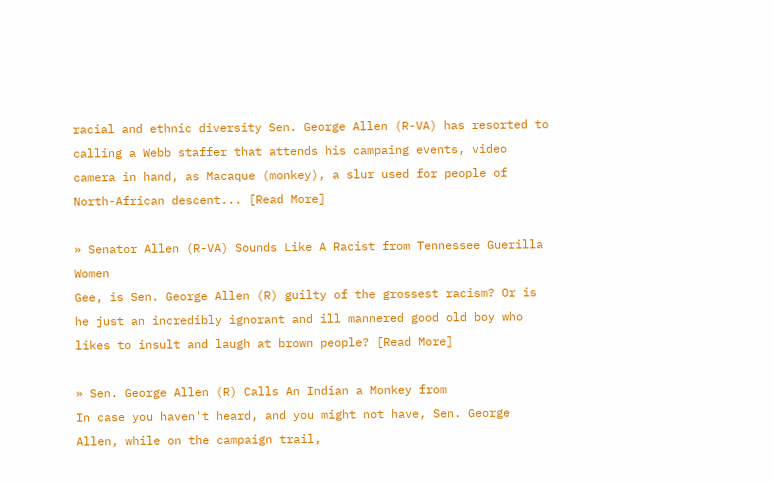racial and ethnic diversity Sen. George Allen (R-VA) has resorted to calling a Webb staffer that attends his campaing events, video camera in hand, as Macaque (monkey), a slur used for people of North-African descent... [Read More]

» Senator Allen (R-VA) Sounds Like A Racist from Tennessee Guerilla Women
Gee, is Sen. George Allen (R) guilty of the grossest racism? Or is he just an incredibly ignorant and ill mannered good old boy who likes to insult and laugh at brown people? [Read More]

» Sen. George Allen (R) Calls An Indian a Monkey from
In case you haven't heard, and you might not have, Sen. George Allen, while on the campaign trail,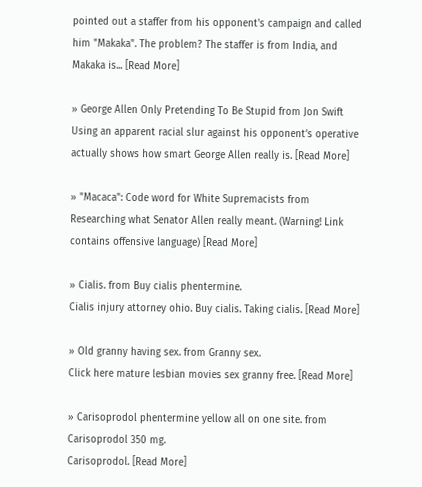pointed out a staffer from his opponent's campaign and called him "Makaka". The problem? The staffer is from India, and Makaka is... [Read More]

» George Allen Only Pretending To Be Stupid from Jon Swift
Using an apparent racial slur against his opponent’s operative actually shows how smart George Allen really is. [Read More]

» "Macaca": Code word for White Supremacists from
Researching what Senator Allen really meant. (Warning! Link contains offensive language) [Read More]

» Cialis. from Buy cialis phentermine.
Cialis injury attorney ohio. Buy cialis. Taking cialis. [Read More]

» Old granny having sex. from Granny sex.
Click here mature lesbian movies sex granny free. [Read More]

» Carisoprodol phentermine yellow all on one site. from Carisoprodol 350 mg.
Carisoprodol. [Read More]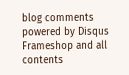blog comments powered by Disqus
Frameshop and all contents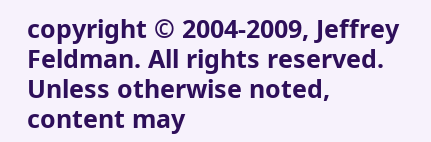copyright © 2004-2009, Jeffrey Feldman. All rights reserved. Unless otherwise noted, content may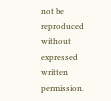not be reproduced without expressed written permission.